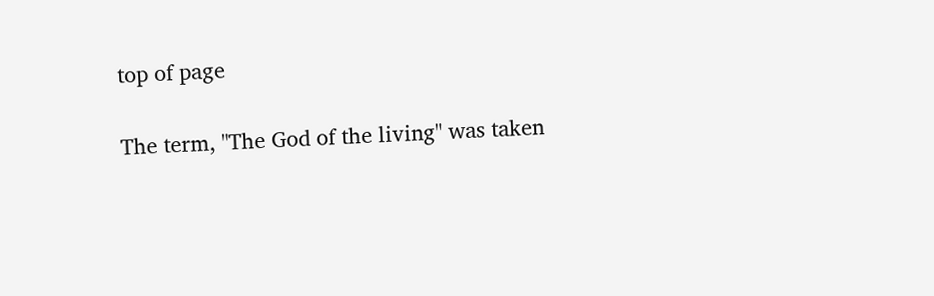top of page


The term, "The God of the living" was taken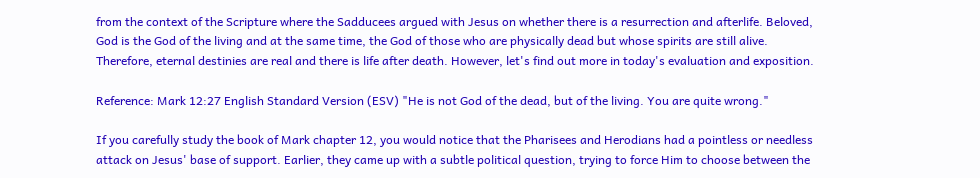from the context of the Scripture where the Sadducees argued with Jesus on whether there is a resurrection and afterlife. Beloved, God is the God of the living and at the same time, the God of those who are physically dead but whose spirits are still alive. Therefore, eternal destinies are real and there is life after death. However, let's find out more in today's evaluation and exposition.

Reference: Mark 12:27 English Standard Version (ESV) "He is not God of the dead, but of the living. You are quite wrong."

If you carefully study the book of Mark chapter 12, you would notice that the Pharisees and Herodians had a pointless or needless attack on Jesus' base of support. Earlier, they came up with a subtle political question, trying to force Him to choose between the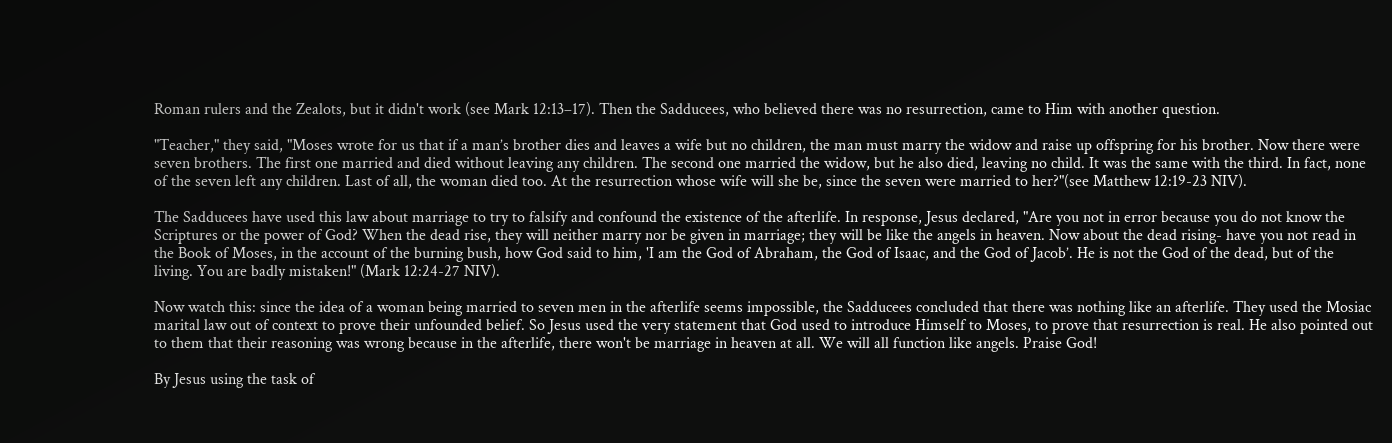Roman rulers and the Zealots, but it didn't work (see Mark 12:13–17). Then the Sadducees, who believed there was no resurrection, came to Him with another question.

"Teacher," they said, "Moses wrote for us that if a man’s brother dies and leaves a wife but no children, the man must marry the widow and raise up offspring for his brother. Now there were seven brothers. The first one married and died without leaving any children. The second one married the widow, but he also died, leaving no child. It was the same with the third. In fact, none of the seven left any children. Last of all, the woman died too. At the resurrection whose wife will she be, since the seven were married to her?"(see Matthew 12:19-23 NIV).

The Sadducees have used this law about marriage to try to falsify and confound the existence of the afterlife. In response, Jesus declared, "Are you not in error because you do not know the Scriptures or the power of God? When the dead rise, they will neither marry nor be given in marriage; they will be like the angels in heaven. Now about the dead rising- have you not read in the Book of Moses, in the account of the burning bush, how God said to him, 'I am the God of Abraham, the God of Isaac, and the God of Jacob’. He is not the God of the dead, but of the living. You are badly mistaken!" (Mark 12:24-27 NIV).

Now watch this: since the idea of a woman being married to seven men in the afterlife seems impossible, the Sadducees concluded that there was nothing like an afterlife. They used the Mosiac marital law out of context to prove their unfounded belief. So Jesus used the very statement that God used to introduce Himself to Moses, to prove that resurrection is real. He also pointed out to them that their reasoning was wrong because in the afterlife, there won't be marriage in heaven at all. We will all function like angels. Praise God!

By Jesus using the task of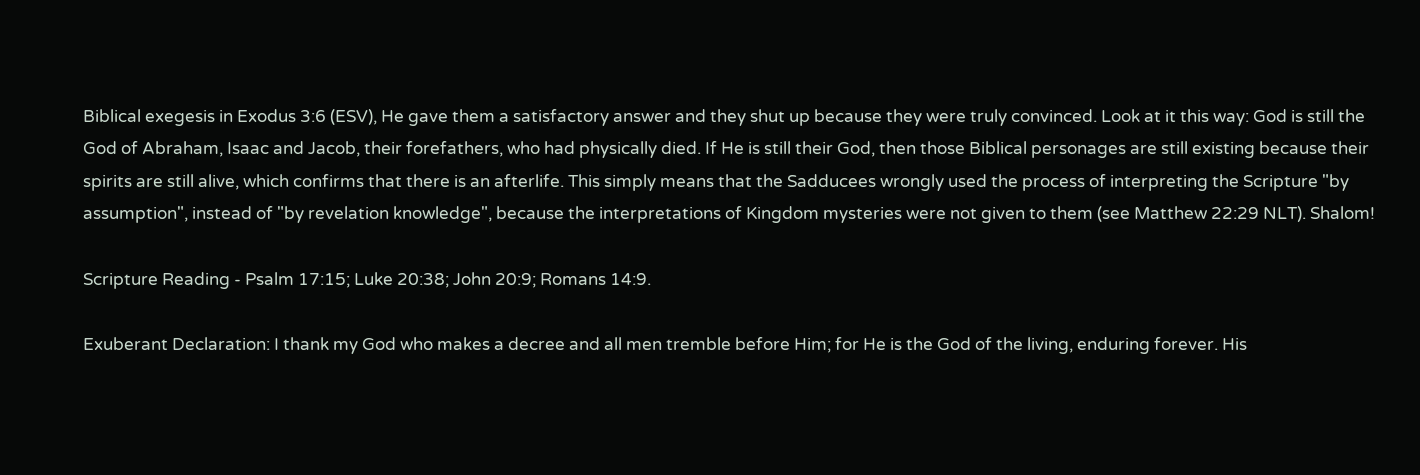Biblical exegesis in Exodus 3:6 (ESV), He gave them a satisfactory answer and they shut up because they were truly convinced. Look at it this way: God is still the God of Abraham, Isaac and Jacob, their forefathers, who had physically died. If He is still their God, then those Biblical personages are still existing because their spirits are still alive, which confirms that there is an afterlife. This simply means that the Sadducees wrongly used the process of interpreting the Scripture "by assumption", instead of "by revelation knowledge", because the interpretations of Kingdom mysteries were not given to them (see Matthew 22:29 NLT). Shalom!

Scripture Reading - Psalm 17:15; Luke 20:38; John 20:9; Romans 14:9.

Exuberant Declaration: I thank my God who makes a decree and all men tremble before Him; for He is the God of the living, enduring forever. His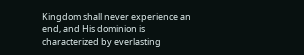Kingdom shall never experience an end, and His dominion is characterized by everlasting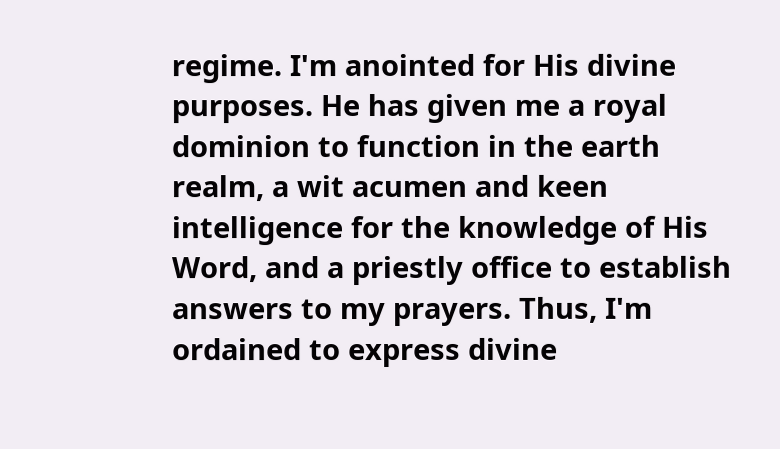regime. I'm anointed for His divine purposes. He has given me a royal dominion to function in the earth realm, a wit acumen and keen intelligence for the knowledge of His Word, and a priestly office to establish answers to my prayers. Thus, I'm ordained to express divine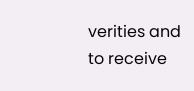verities and to receive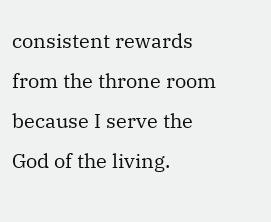consistent rewards from the throne room because I serve the God of the living.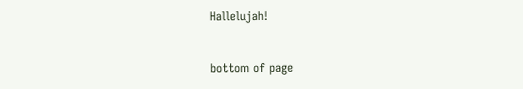Hallelujah!


bottom of page